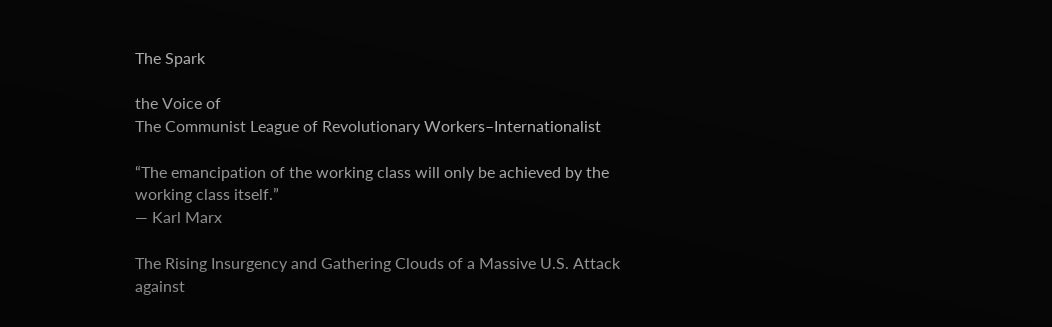The Spark

the Voice of
The Communist League of Revolutionary Workers–Internationalist

“The emancipation of the working class will only be achieved by the working class itself.”
— Karl Marx

The Rising Insurgency and Gathering Clouds of a Massive U.S. Attack against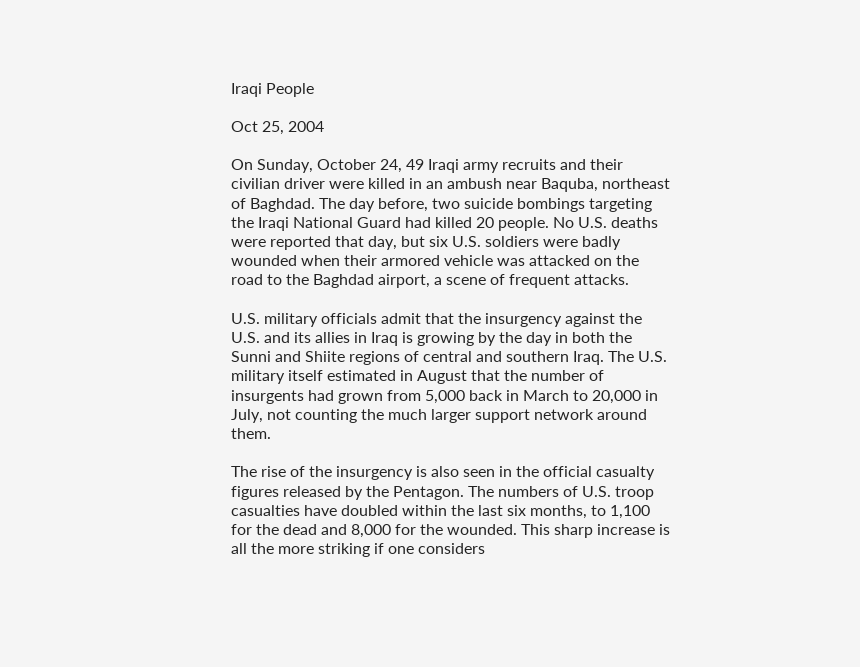Iraqi People

Oct 25, 2004

On Sunday, October 24, 49 Iraqi army recruits and their civilian driver were killed in an ambush near Baquba, northeast of Baghdad. The day before, two suicide bombings targeting the Iraqi National Guard had killed 20 people. No U.S. deaths were reported that day, but six U.S. soldiers were badly wounded when their armored vehicle was attacked on the road to the Baghdad airport, a scene of frequent attacks.

U.S. military officials admit that the insurgency against the U.S. and its allies in Iraq is growing by the day in both the Sunni and Shiite regions of central and southern Iraq. The U.S. military itself estimated in August that the number of insurgents had grown from 5,000 back in March to 20,000 in July, not counting the much larger support network around them.

The rise of the insurgency is also seen in the official casualty figures released by the Pentagon. The numbers of U.S. troop casualties have doubled within the last six months, to 1,100 for the dead and 8,000 for the wounded. This sharp increase is all the more striking if one considers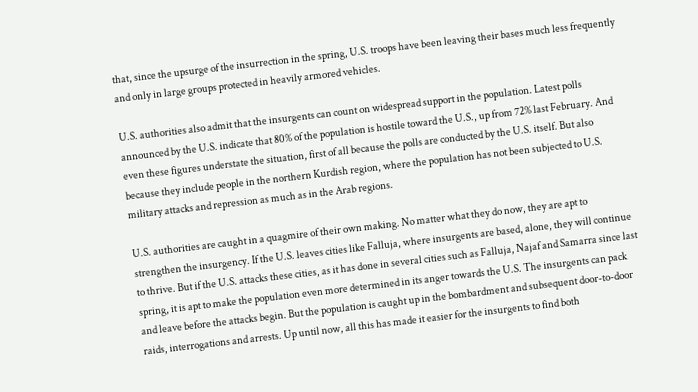that, since the upsurge of the insurrection in the spring, U.S. troops have been leaving their bases much less frequently and only in large groups protected in heavily armored vehicles.

U.S. authorities also admit that the insurgents can count on widespread support in the population. Latest polls announced by the U.S. indicate that 80% of the population is hostile toward the U.S., up from 72% last February. And even these figures understate the situation, first of all because the polls are conducted by the U.S. itself. But also because they include people in the northern Kurdish region, where the population has not been subjected to U.S. military attacks and repression as much as in the Arab regions.

U.S. authorities are caught in a quagmire of their own making. No matter what they do now, they are apt to strengthen the insurgency. If the U.S. leaves cities like Falluja, where insurgents are based, alone, they will continue to thrive. But if the U.S. attacks these cities, as it has done in several cities such as Falluja, Najaf and Samarra since last spring, it is apt to make the population even more determined in its anger towards the U.S. The insurgents can pack and leave before the attacks begin. But the population is caught up in the bombardment and subsequent door-to-door raids, interrogations and arrests. Up until now, all this has made it easier for the insurgents to find both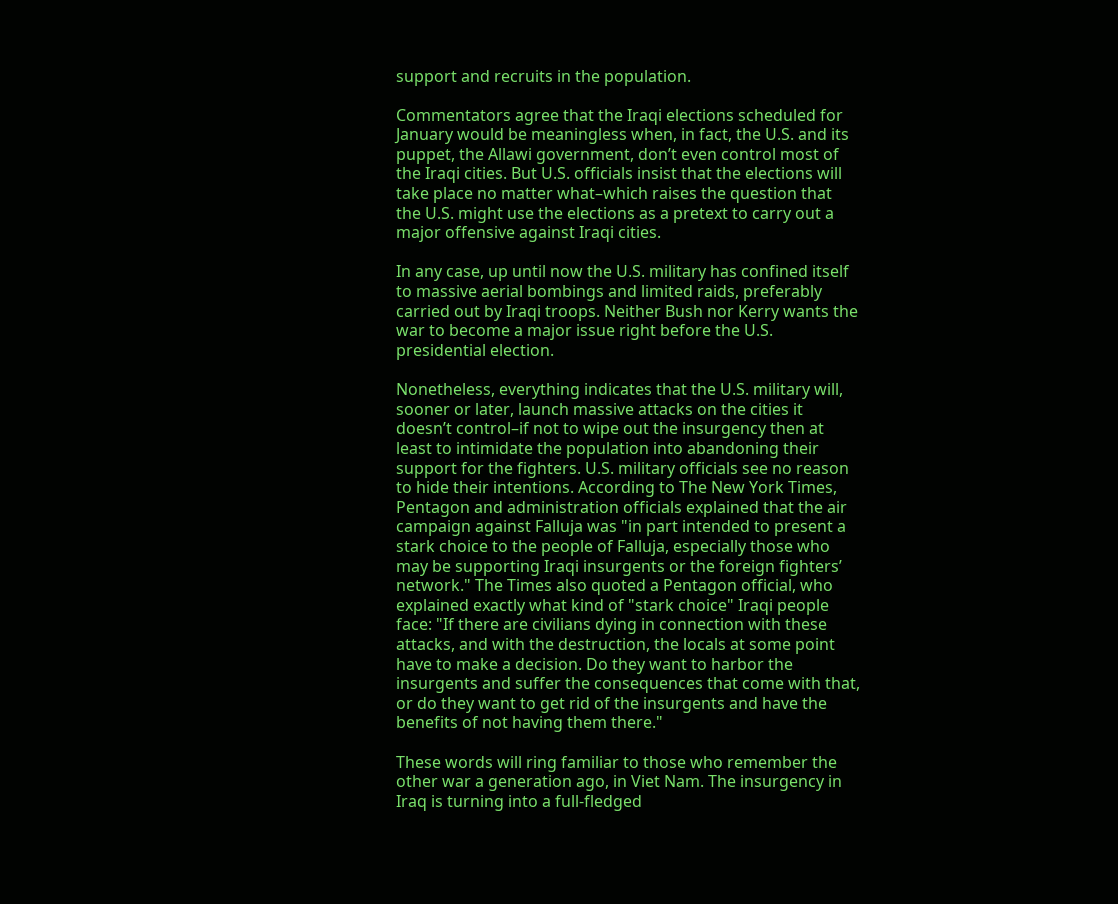support and recruits in the population.

Commentators agree that the Iraqi elections scheduled for January would be meaningless when, in fact, the U.S. and its puppet, the Allawi government, don’t even control most of the Iraqi cities. But U.S. officials insist that the elections will take place no matter what–which raises the question that the U.S. might use the elections as a pretext to carry out a major offensive against Iraqi cities.

In any case, up until now the U.S. military has confined itself to massive aerial bombings and limited raids, preferably carried out by Iraqi troops. Neither Bush nor Kerry wants the war to become a major issue right before the U.S. presidential election.

Nonetheless, everything indicates that the U.S. military will, sooner or later, launch massive attacks on the cities it doesn’t control–if not to wipe out the insurgency then at least to intimidate the population into abandoning their support for the fighters. U.S. military officials see no reason to hide their intentions. According to The New York Times, Pentagon and administration officials explained that the air campaign against Falluja was "in part intended to present a stark choice to the people of Falluja, especially those who may be supporting Iraqi insurgents or the foreign fighters’ network." The Times also quoted a Pentagon official, who explained exactly what kind of "stark choice" Iraqi people face: "If there are civilians dying in connection with these attacks, and with the destruction, the locals at some point have to make a decision. Do they want to harbor the insurgents and suffer the consequences that come with that, or do they want to get rid of the insurgents and have the benefits of not having them there."

These words will ring familiar to those who remember the other war a generation ago, in Viet Nam. The insurgency in Iraq is turning into a full-fledged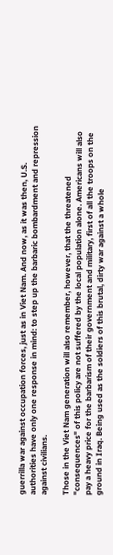guerrilla war against occupation forces, just as in Viet Nam. And now, as it was then, U.S. authorities have only one response in mind: to step up the barbaric bombardment and repression against civilians.

Those in the Viet Nam generation will also remember, however, that the threatened "consequences" of this policy are not suffered by the local population alone. Americans will also pay a heavy price for the barbarism of their government and military, first of all the troops on the ground in Iraq. Being used as the soldiers of this brutal, dirty war against a whole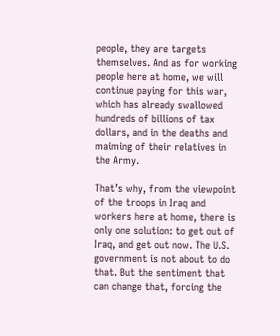people, they are targets themselves. And as for working people here at home, we will continue paying for this war, which has already swallowed hundreds of billions of tax dollars, and in the deaths and maiming of their relatives in the Army.

That’s why, from the viewpoint of the troops in Iraq and workers here at home, there is only one solution: to get out of Iraq, and get out now. The U.S. government is not about to do that. But the sentiment that can change that, forcing the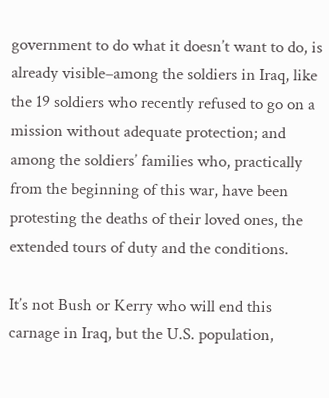government to do what it doesn’t want to do, is already visible–among the soldiers in Iraq, like the 19 soldiers who recently refused to go on a mission without adequate protection; and among the soldiers’ families who, practically from the beginning of this war, have been protesting the deaths of their loved ones, the extended tours of duty and the conditions.

It’s not Bush or Kerry who will end this carnage in Iraq, but the U.S. population,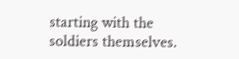starting with the soldiers themselves.